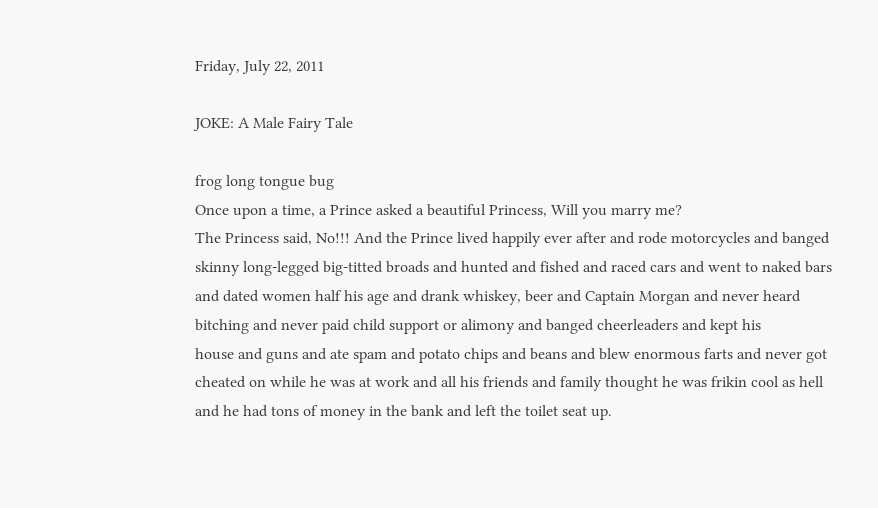Friday, July 22, 2011

JOKE: A Male Fairy Tale

frog long tongue bug
Once upon a time, a Prince asked a beautiful Princess, Will you marry me?
The Princess said, No!!! And the Prince lived happily ever after and rode motorcycles and banged skinny long-legged big-titted broads and hunted and fished and raced cars and went to naked bars and dated women half his age and drank whiskey, beer and Captain Morgan and never heard bitching and never paid child support or alimony and banged cheerleaders and kept his
house and guns and ate spam and potato chips and beans and blew enormous farts and never got cheated on while he was at work and all his friends and family thought he was frikin cool as hell and he had tons of money in the bank and left the toilet seat up.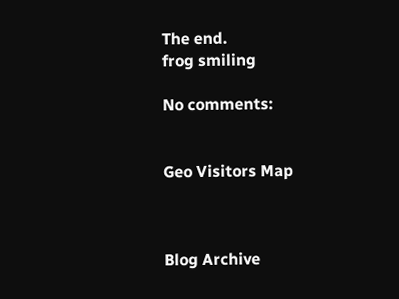The end.
frog smiling

No comments:


Geo Visitors Map



Blog Archive